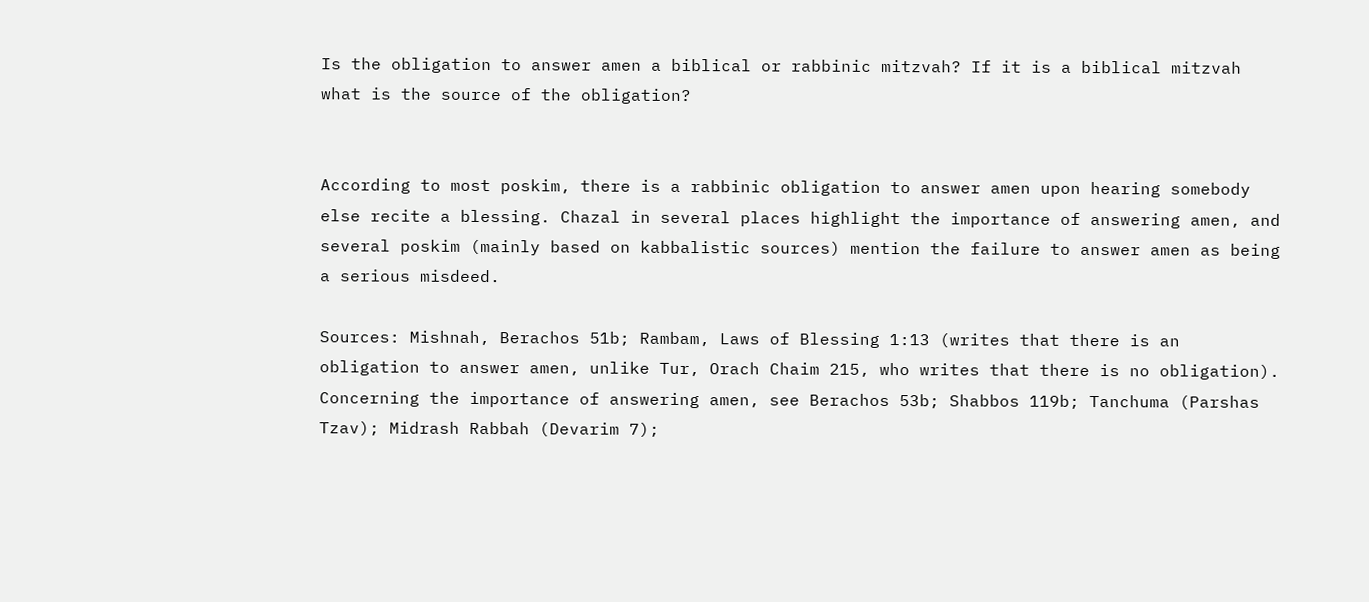Is the obligation to answer amen a biblical or rabbinic mitzvah? If it is a biblical mitzvah what is the source of the obligation?


According to most poskim, there is a rabbinic obligation to answer amen upon hearing somebody else recite a blessing. Chazal in several places highlight the importance of answering amen, and several poskim (mainly based on kabbalistic sources) mention the failure to answer amen as being a serious misdeed.

Sources: Mishnah, Berachos 51b; Rambam, Laws of Blessing 1:13 (writes that there is an obligation to answer amen, unlike Tur, Orach Chaim 215, who writes that there is no obligation). Concerning the importance of answering amen, see Berachos 53b; Shabbos 119b; Tanchuma (Parshas Tzav); Midrash Rabbah (Devarim 7);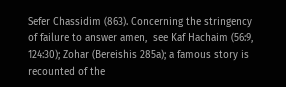Sefer Chassidim (863). Concerning the stringency of failure to answer amen,  see Kaf Hachaim (56:9, 124:30); Zohar (Bereishis 285a); a famous story is recounted of the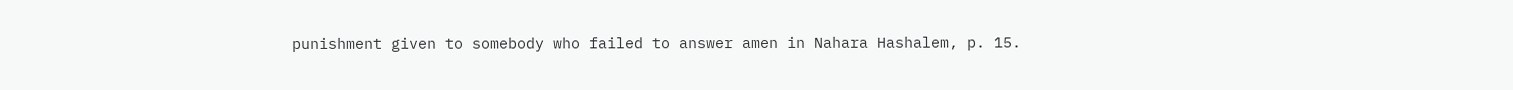punishment given to somebody who failed to answer amen in Nahara Hashalem, p. 15.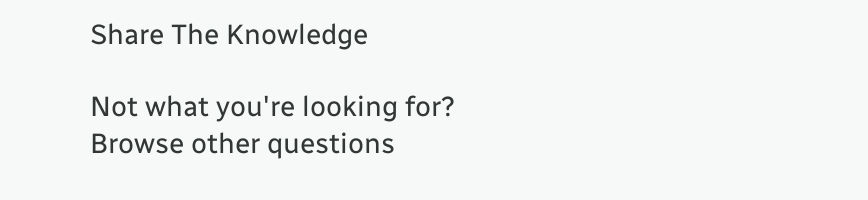Share The Knowledge

Not what you're looking for? Browse other questions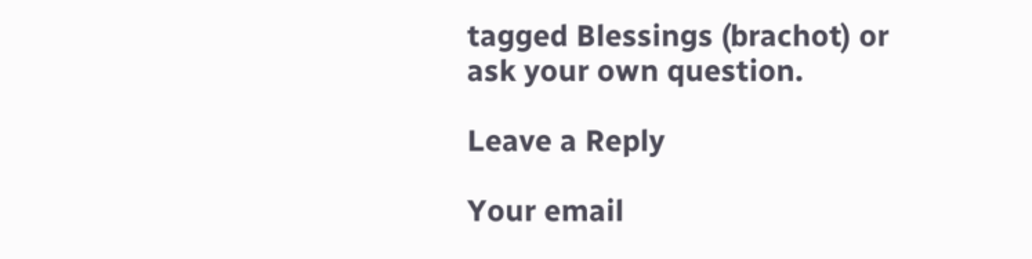tagged Blessings (brachot) or ask your own question.

Leave a Reply

Your email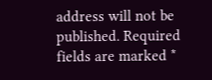address will not be published. Required fields are marked *